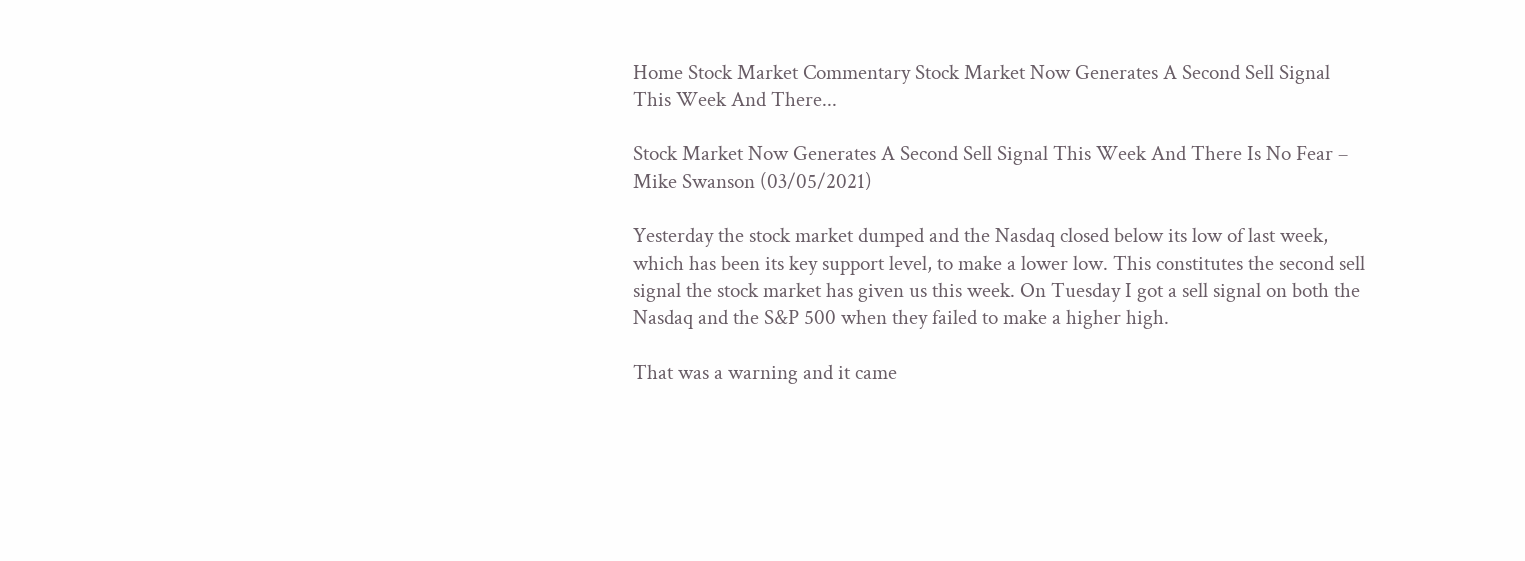Home Stock Market Commentary Stock Market Now Generates A Second Sell Signal This Week And There...

Stock Market Now Generates A Second Sell Signal This Week And There Is No Fear – Mike Swanson (03/05/2021)

Yesterday the stock market dumped and the Nasdaq closed below its low of last week, which has been its key support level, to make a lower low. This constitutes the second sell signal the stock market has given us this week. On Tuesday I got a sell signal on both the Nasdaq and the S&P 500 when they failed to make a higher high.

That was a warning and it came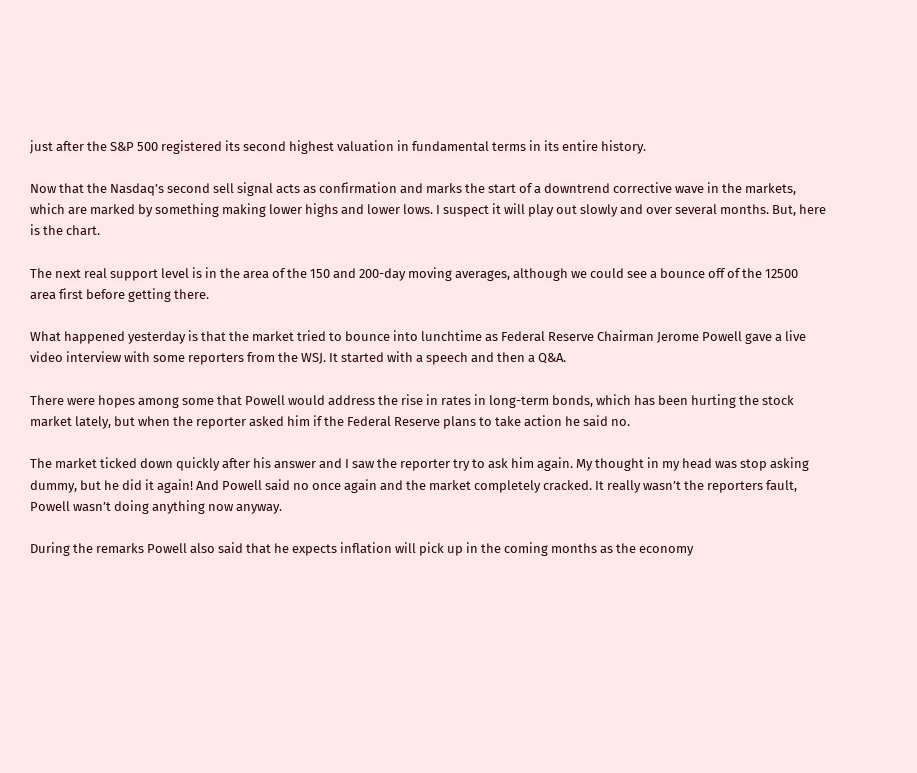just after the S&P 500 registered its second highest valuation in fundamental terms in its entire history.

Now that the Nasdaq’s second sell signal acts as confirmation and marks the start of a downtrend corrective wave in the markets, which are marked by something making lower highs and lower lows. I suspect it will play out slowly and over several months. But, here is the chart.

The next real support level is in the area of the 150 and 200-day moving averages, although we could see a bounce off of the 12500 area first before getting there.

What happened yesterday is that the market tried to bounce into lunchtime as Federal Reserve Chairman Jerome Powell gave a live video interview with some reporters from the WSJ. It started with a speech and then a Q&A.

There were hopes among some that Powell would address the rise in rates in long-term bonds, which has been hurting the stock market lately, but when the reporter asked him if the Federal Reserve plans to take action he said no.

The market ticked down quickly after his answer and I saw the reporter try to ask him again. My thought in my head was stop asking dummy, but he did it again! And Powell said no once again and the market completely cracked. It really wasn’t the reporters fault, Powell wasn’t doing anything now anyway.

During the remarks Powell also said that he expects inflation will pick up in the coming months as the economy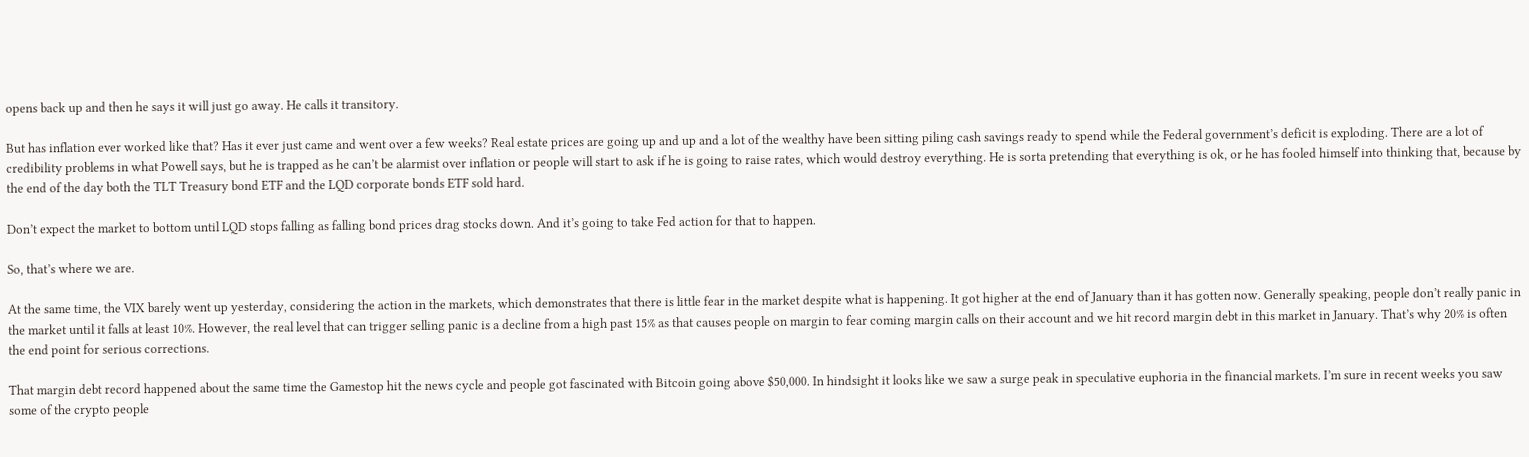opens back up and then he says it will just go away. He calls it transitory.

But has inflation ever worked like that? Has it ever just came and went over a few weeks? Real estate prices are going up and up and a lot of the wealthy have been sitting piling cash savings ready to spend while the Federal government’s deficit is exploding. There are a lot of credibility problems in what Powell says, but he is trapped as he can’t be alarmist over inflation or people will start to ask if he is going to raise rates, which would destroy everything. He is sorta pretending that everything is ok, or he has fooled himself into thinking that, because by the end of the day both the TLT Treasury bond ETF and the LQD corporate bonds ETF sold hard.

Don’t expect the market to bottom until LQD stops falling as falling bond prices drag stocks down. And it’s going to take Fed action for that to happen.

So, that’s where we are.

At the same time, the VIX barely went up yesterday, considering the action in the markets, which demonstrates that there is little fear in the market despite what is happening. It got higher at the end of January than it has gotten now. Generally speaking, people don’t really panic in the market until it falls at least 10%. However, the real level that can trigger selling panic is a decline from a high past 15% as that causes people on margin to fear coming margin calls on their account and we hit record margin debt in this market in January. That’s why 20% is often the end point for serious corrections.

That margin debt record happened about the same time the Gamestop hit the news cycle and people got fascinated with Bitcoin going above $50,000. In hindsight it looks like we saw a surge peak in speculative euphoria in the financial markets. I’m sure in recent weeks you saw some of the crypto people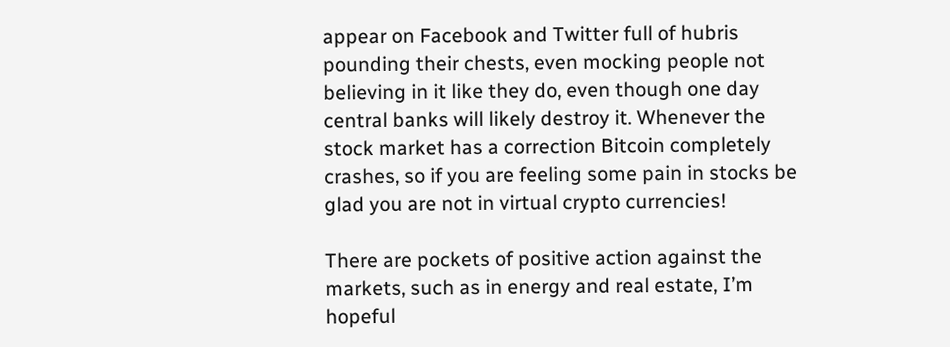appear on Facebook and Twitter full of hubris pounding their chests, even mocking people not believing in it like they do, even though one day central banks will likely destroy it. Whenever the stock market has a correction Bitcoin completely crashes, so if you are feeling some pain in stocks be glad you are not in virtual crypto currencies!

There are pockets of positive action against the markets, such as in energy and real estate, I’m hopeful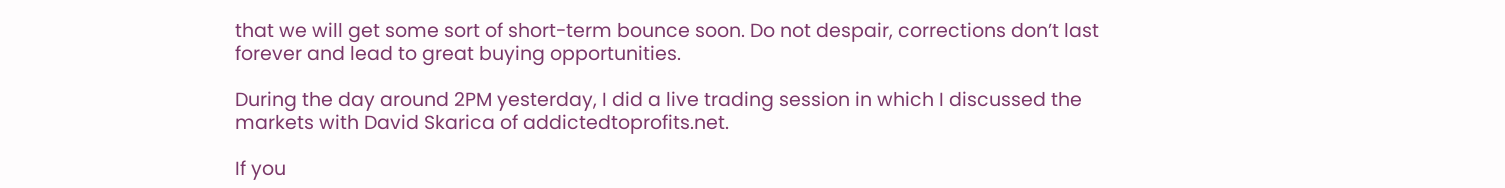that we will get some sort of short-term bounce soon. Do not despair, corrections don’t last forever and lead to great buying opportunities.

During the day around 2PM yesterday, I did a live trading session in which I discussed the markets with David Skarica of addictedtoprofits.net.

If you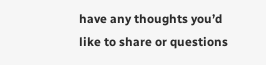have any thoughts you’d like to share or questions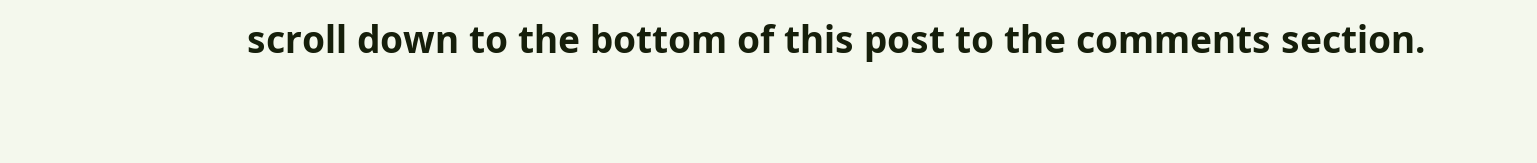scroll down to the bottom of this post to the comments section.